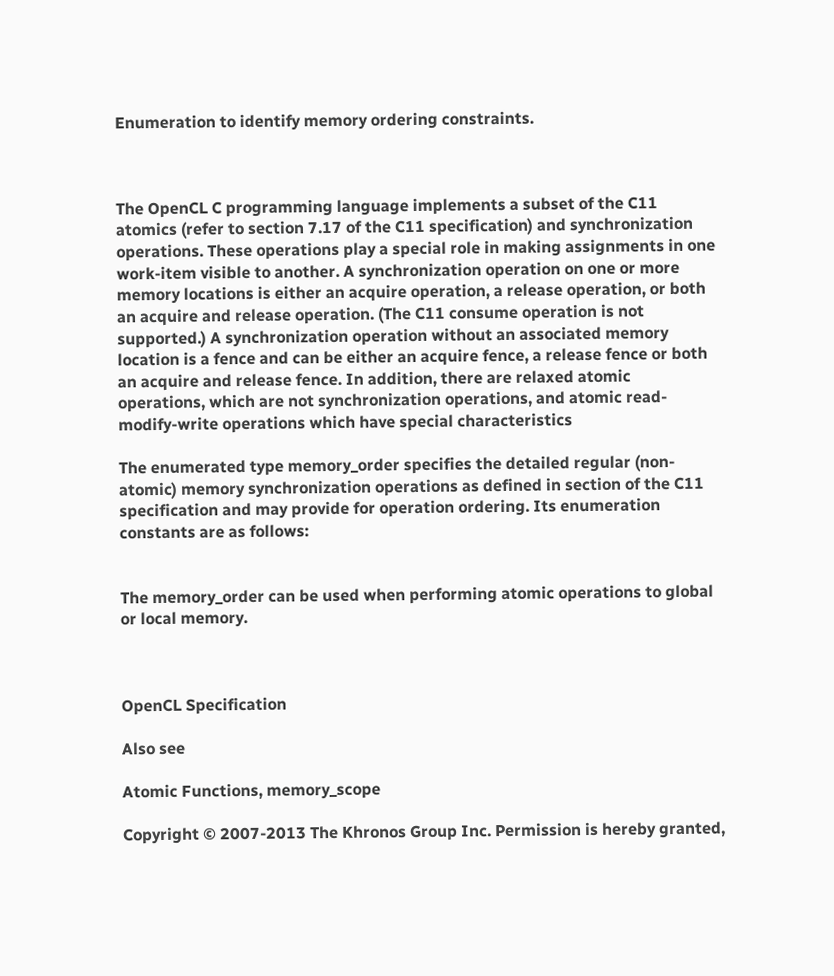Enumeration to identify memory ordering constraints.



The OpenCL C programming language implements a subset of the C11 atomics (refer to section 7.17 of the C11 specification) and synchronization operations. These operations play a special role in making assignments in one work-item visible to another. A synchronization operation on one or more memory locations is either an acquire operation, a release operation, or both an acquire and release operation. (The C11 consume operation is not supported.) A synchronization operation without an associated memory location is a fence and can be either an acquire fence, a release fence or both an acquire and release fence. In addition, there are relaxed atomic operations, which are not synchronization operations, and atomic read-modify-write operations which have special characteristics

The enumerated type memory_order specifies the detailed regular (non-atomic) memory synchronization operations as defined in section of the C11 specification and may provide for operation ordering. Its enumeration constants are as follows:


The memory_order can be used when performing atomic operations to global or local memory.



OpenCL Specification

Also see

Atomic Functions, memory_scope

Copyright © 2007-2013 The Khronos Group Inc. Permission is hereby granted,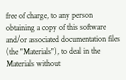free of charge, to any person obtaining a copy of this software and/or associated documentation files (the "Materials"), to deal in the Materials without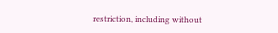restriction, including without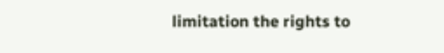limitation the rights to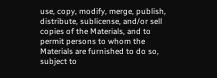use, copy, modify, merge, publish, distribute, sublicense, and/or sell copies of the Materials, and to permit persons to whom the Materials are furnished to do so, subject to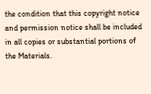the condition that this copyright notice and permission notice shall be included in all copies or substantial portions of the Materials.